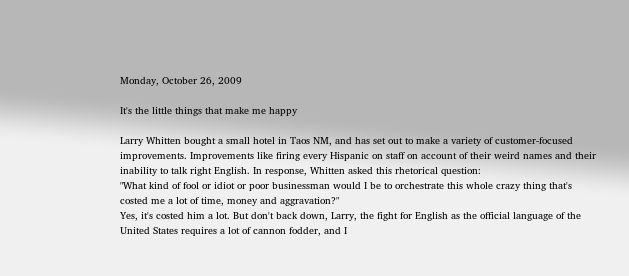Monday, October 26, 2009

It's the little things that make me happy

Larry Whitten bought a small hotel in Taos NM, and has set out to make a variety of customer-focused improvements. Improvements like firing every Hispanic on staff on account of their weird names and their inability to talk right English. In response, Whitten asked this rhetorical question:
"What kind of fool or idiot or poor businessman would I be to orchestrate this whole crazy thing that's costed me a lot of time, money and aggravation?"
Yes, it's costed him a lot. But don't back down, Larry, the fight for English as the official language of the United States requires a lot of cannon fodder, and I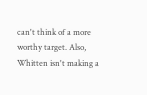can't think of a more worthy target. Also, Whitten isn't making a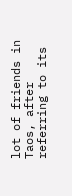lot of friends in Taos, after referring to its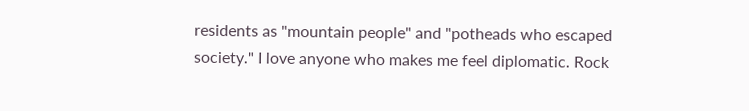residents as "mountain people" and "potheads who escaped society." I love anyone who makes me feel diplomatic. Rock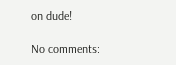on dude!

No comments: